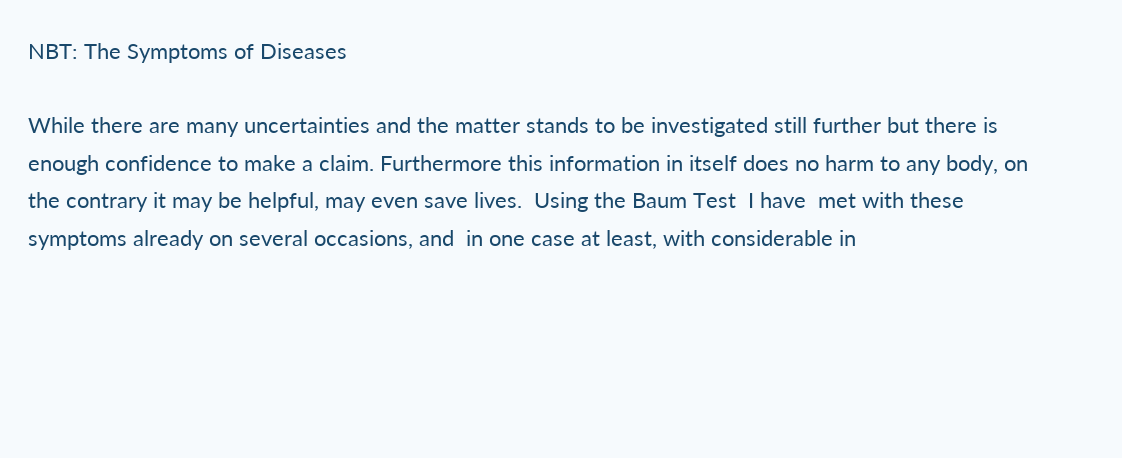NBT: The Symptoms of Diseases

While there are many uncertainties and the matter stands to be investigated still further but there is enough confidence to make a claim. Furthermore this information in itself does no harm to any body, on the contrary it may be helpful, may even save lives.  Using the Baum Test  I have  met with these symptoms already on several occasions, and  in one case at least, with considerable in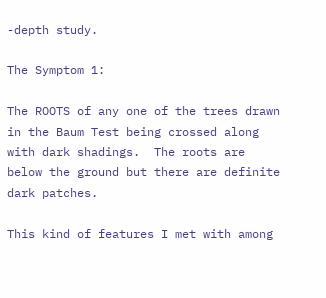-depth study.

The Symptom 1:

The ROOTS of any one of the trees drawn in the Baum Test being crossed along with dark shadings.  The roots are below the ground but there are definite dark patches.

This kind of features I met with among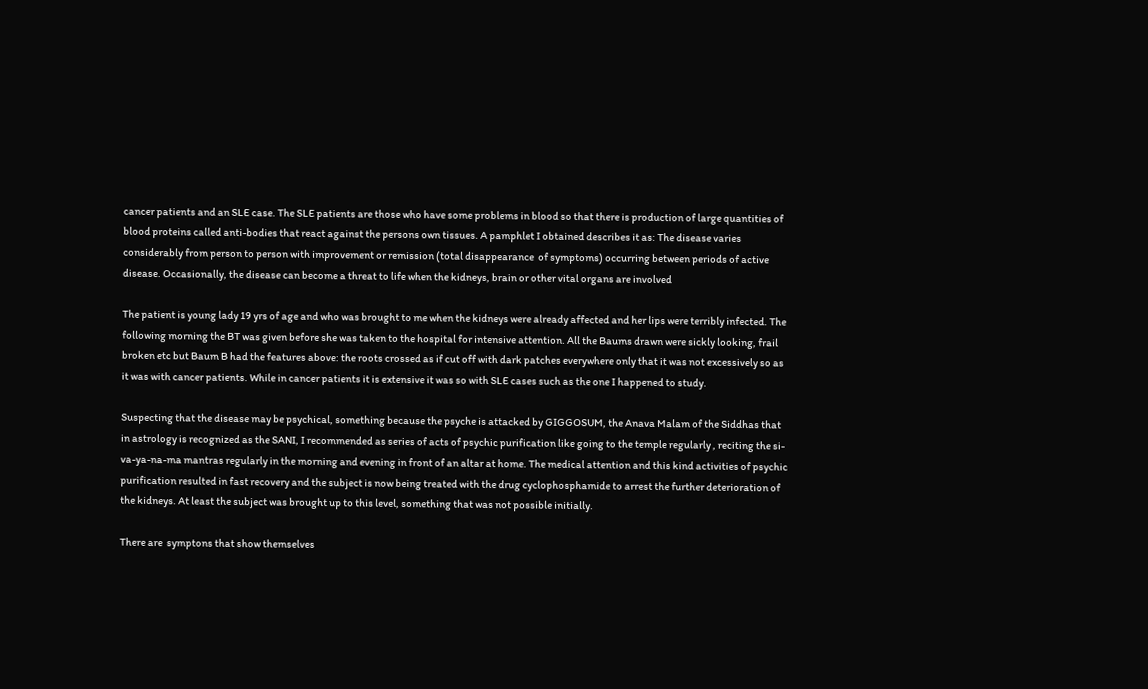cancer patients and an SLE case. The SLE patients are those who have some problems in blood so that there is production of large quantities of blood proteins called anti-bodies that react against the persons own tissues. A pamphlet I obtained describes it as: The disease varies considerably from person to person with improvement or remission (total disappearance  of symptoms) occurring between periods of active disease. Occasionally, the disease can become a threat to life when the kidneys, brain or other vital organs are involved

The patient is young lady 19 yrs of age and who was brought to me when the kidneys were already affected and her lips were terribly infected. The following morning the BT was given before she was taken to the hospital for intensive attention. All the Baums drawn were sickly looking, frail broken etc but Baum B had the features above: the roots crossed as if cut off with dark patches everywhere only that it was not excessively so as it was with cancer patients. While in cancer patients it is extensive it was so with SLE cases such as the one I happened to study.

Suspecting that the disease may be psychical, something because the psyche is attacked by GIGGOSUM, the Anava Malam of the Siddhas that in astrology is recognized as the SANI, I recommended as series of acts of psychic purification like going to the temple regularly , reciting the si-va-ya-na-ma mantras regularly in the morning and evening in front of an altar at home. The medical attention and this kind activities of psychic purification resulted in fast recovery and the subject is now being treated with the drug cyclophosphamide to arrest the further deterioration of the kidneys. At least the subject was brought up to this level, something that was not possible initially.

There are  symptons that show themselves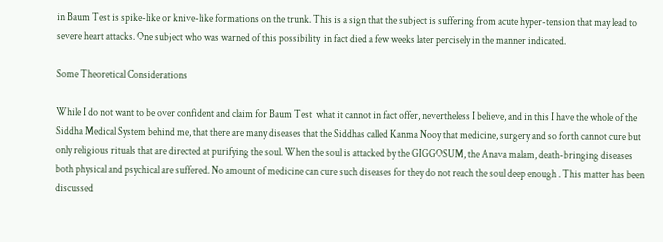in Baum Test is spike-like or knive-like formations on the trunk. This is a sign that the subject is suffering from acute hyper-tension that may lead to severe heart attacks. One subject who was warned of this possibility  in fact died a few weeks later percisely in the manner indicated.

Some Theoretical Considerations

While I do not want to be over confident and claim for Baum Test  what it cannot in fact offer, nevertheless I believe, and in this I have the whole of the Siddha Medical System behind me, that there are many diseases that the Siddhas called Kanma Nooy that medicine, surgery and so forth cannot cure but only religious rituals that are directed at purifying the soul. When the soul is attacked by the GIGGOSUM, the Anava malam, death-bringing diseases both physical and psychical are suffered. No amount of medicine can cure such diseases for they do not reach the soul deep enough . This matter has been discussed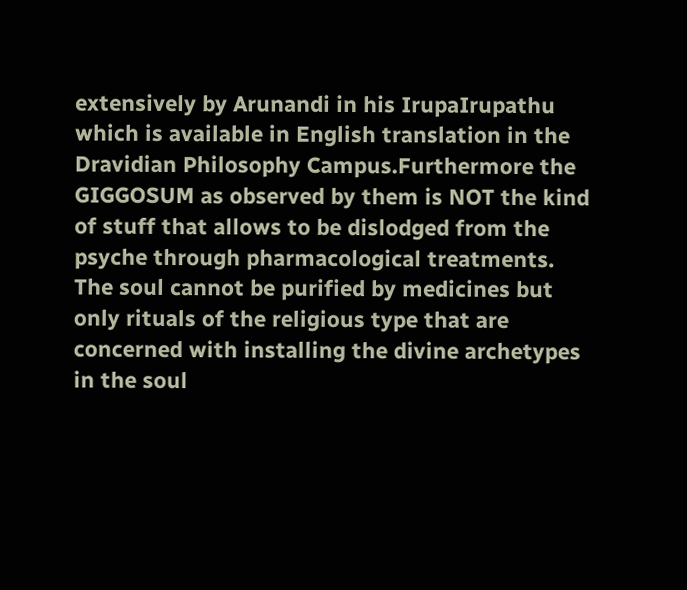extensively by Arunandi in his IrupaIrupathu which is available in English translation in the Dravidian Philosophy Campus.Furthermore the GIGGOSUM as observed by them is NOT the kind of stuff that allows to be dislodged from the psyche through pharmacological treatments.  The soul cannot be purified by medicines but only rituals of the religious type that are concerned with installing the divine archetypes in the soul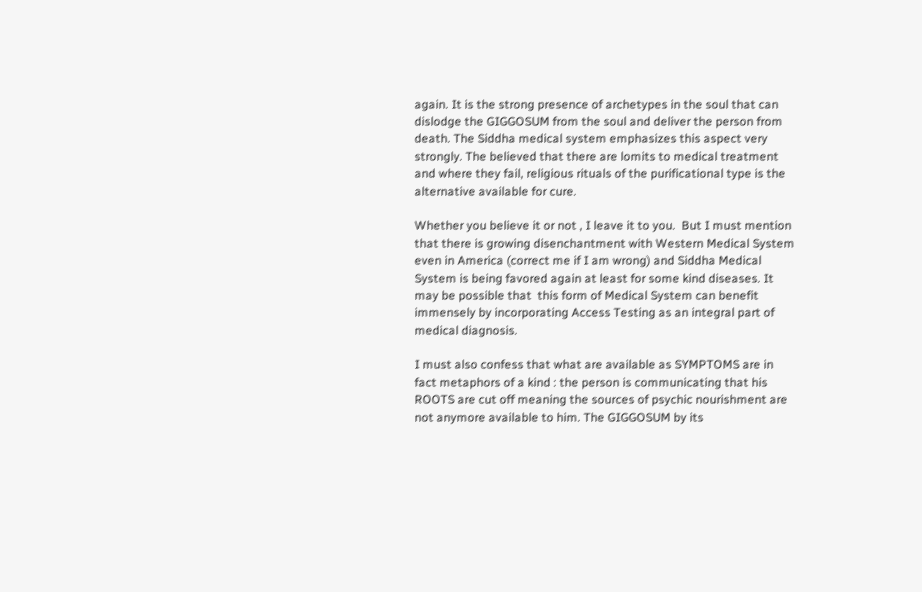again. It is the strong presence of archetypes in the soul that can dislodge the GIGGOSUM from the soul and deliver the person from death. The Siddha medical system emphasizes this aspect very strongly. The believed that there are lomits to medical treatment and where they fail, religious rituals of the purificational type is the alternative available for cure.

Whether you believe it or not , I leave it to you.  But I must mention that there is growing disenchantment with Western Medical System  even in America (correct me if I am wrong) and Siddha Medical System is being favored again at least for some kind diseases. It may be possible that  this form of Medical System can benefit immensely by incorporating Access Testing as an integral part of medical diagnosis.

I must also confess that what are available as SYMPTOMS are in fact metaphors of a kind : the person is communicating that his ROOTS are cut off meaning the sources of psychic nourishment are not anymore available to him. The GIGGOSUM by its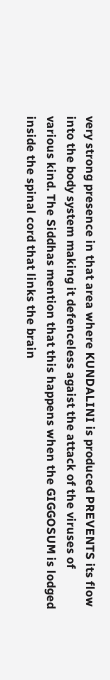very strong presence in that area where KUNDALINI is produced PREVENTS its flow into the body system making it defenceless agaist the attack of the viruses of various kind. The Siddhas mention that this happens when the GIGGOSUM is lodged inside the spinal cord that links the brain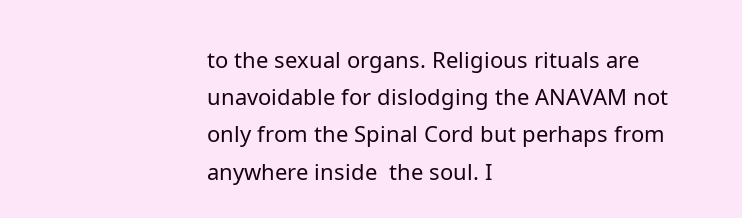to the sexual organs. Religious rituals are unavoidable for dislodging the ANAVAM not only from the Spinal Cord but perhaps from anywhere inside  the soul. I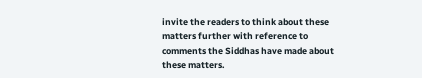invite the readers to think about these matters further with reference to comments the Siddhas have made about these matters.